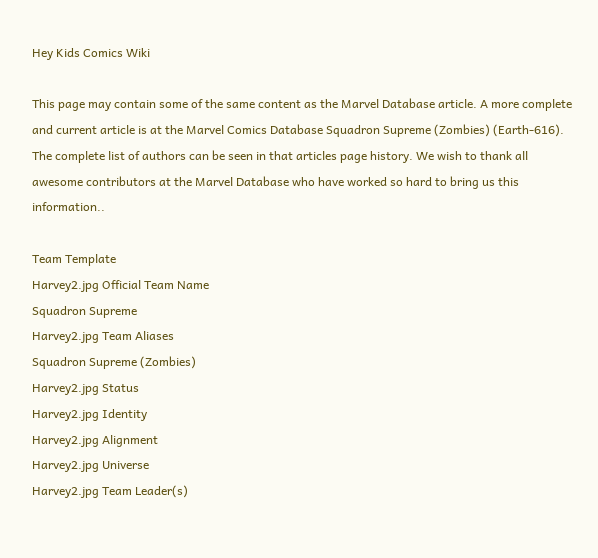Hey Kids Comics Wiki

This page may contain some of the same content as the Marvel Database article. A more complete and current article is at the Marvel Comics Database Squadron Supreme (Zombies) (Earth-616).
The complete list of authors can be seen in that articles page history. We wish to thank all awesome contributors at the Marvel Database who have worked so hard to bring us this information..

Team Template
Harvey2.jpg Official Team Name
Squadron Supreme
Harvey2.jpg Team Aliases
Squadron Supreme (Zombies)
Harvey2.jpg Status
Harvey2.jpg Identity
Harvey2.jpg Alignment
Harvey2.jpg Universe
Harvey2.jpg Team Leader(s)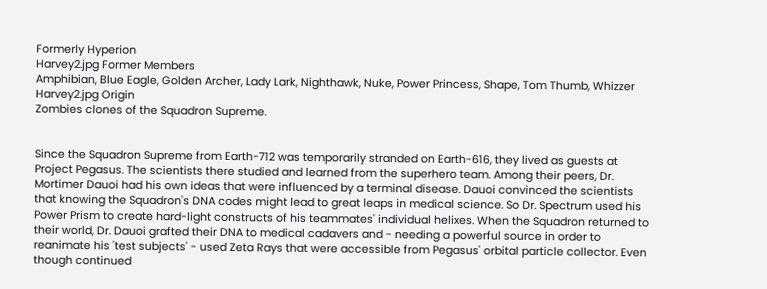Formerly Hyperion
Harvey2.jpg Former Members
Amphibian, Blue Eagle, Golden Archer, Lady Lark, Nighthawk, Nuke, Power Princess, Shape, Tom Thumb, Whizzer
Harvey2.jpg Origin
Zombies clones of the Squadron Supreme.


Since the Squadron Supreme from Earth-712 was temporarily stranded on Earth-616, they lived as guests at Project Pegasus. The scientists there studied and learned from the superhero team. Among their peers, Dr. Mortimer Dauoi had his own ideas that were influenced by a terminal disease. Dauoi convinced the scientists that knowing the Squadron's DNA codes might lead to great leaps in medical science. So Dr. Spectrum used his Power Prism to create hard-light constructs of his teammates' individual helixes. When the Squadron returned to their world, Dr. Dauoi grafted their DNA to medical cadavers and - needing a powerful source in order to reanimate his 'test subjects' - used Zeta Rays that were accessible from Pegasus' orbital particle collector. Even though continued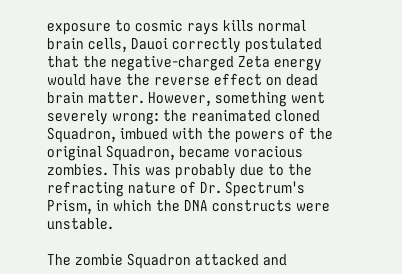exposure to cosmic rays kills normal brain cells, Dauoi correctly postulated that the negative-charged Zeta energy would have the reverse effect on dead brain matter. However, something went severely wrong: the reanimated cloned Squadron, imbued with the powers of the original Squadron, became voracious zombies. This was probably due to the refracting nature of Dr. Spectrum's Prism, in which the DNA constructs were unstable.

The zombie Squadron attacked and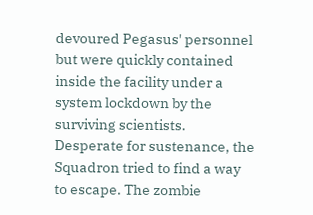devoured Pegasus' personnel but were quickly contained inside the facility under a system lockdown by the surviving scientists. Desperate for sustenance, the Squadron tried to find a way to escape. The zombie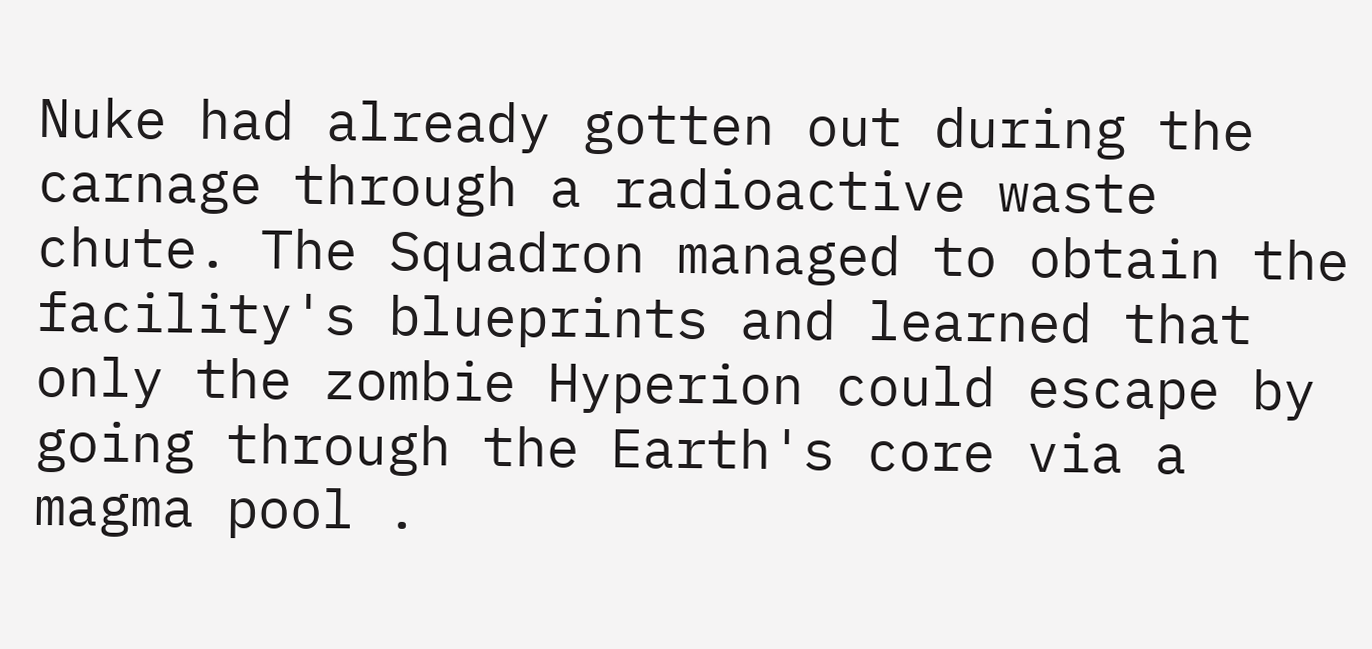Nuke had already gotten out during the carnage through a radioactive waste chute. The Squadron managed to obtain the facility's blueprints and learned that only the zombie Hyperion could escape by going through the Earth's core via a magma pool .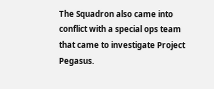The Squadron also came into conflict with a special ops team that came to investigate Project Pegasus.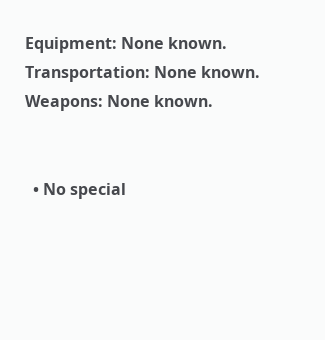Equipment: None known.
Transportation: None known.
Weapons: None known.


  • No special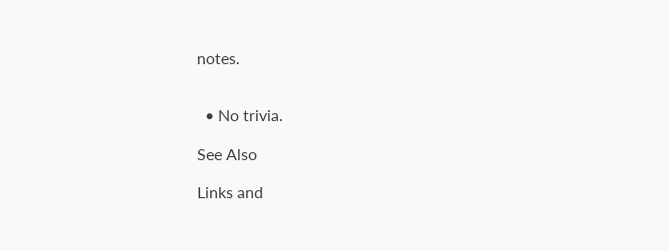notes.


  • No trivia.

See Also

Links and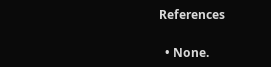References

  • None.